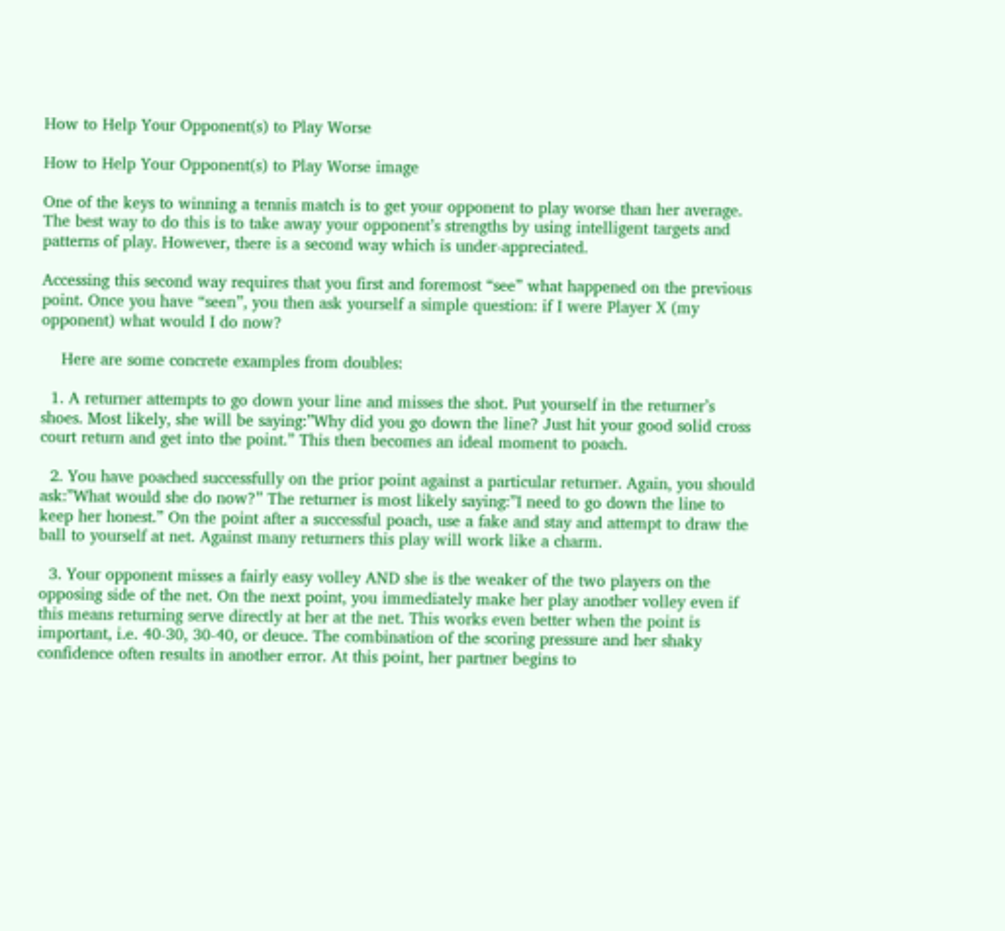How to Help Your Opponent(s) to Play Worse

How to Help Your Opponent(s) to Play Worse image

One of the keys to winning a tennis match is to get your opponent to play worse than her average. The best way to do this is to take away your opponent’s strengths by using intelligent targets and patterns of play. However, there is a second way which is under-appreciated.

Accessing this second way requires that you first and foremost “see” what happened on the previous point. Once you have “seen”, you then ask yourself a simple question: if I were Player X (my opponent) what would I do now?

    Here are some concrete examples from doubles:

  1. A returner attempts to go down your line and misses the shot. Put yourself in the returner’s shoes. Most likely, she will be saying:”Why did you go down the line? Just hit your good solid cross court return and get into the point.” This then becomes an ideal moment to poach.

  2. You have poached successfully on the prior point against a particular returner. Again, you should ask:”What would she do now?” The returner is most likely saying:”I need to go down the line to keep her honest.” On the point after a successful poach, use a fake and stay and attempt to draw the ball to yourself at net. Against many returners this play will work like a charm.

  3. Your opponent misses a fairly easy volley AND she is the weaker of the two players on the opposing side of the net. On the next point, you immediately make her play another volley even if this means returning serve directly at her at the net. This works even better when the point is important, i.e. 40-30, 30-40, or deuce. The combination of the scoring pressure and her shaky confidence often results in another error. At this point, her partner begins to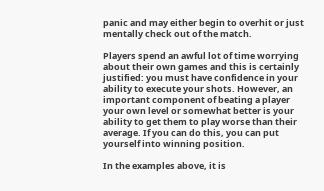panic and may either begin to overhit or just mentally check out of the match.

Players spend an awful lot of time worrying about their own games and this is certainly justified: you must have confidence in your ability to execute your shots. However, an important component of beating a player your own level or somewhat better is your ability to get them to play worse than their average. If you can do this, you can put yourself into winning position.

In the examples above, it is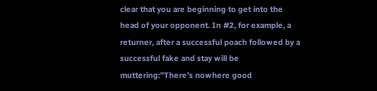clear that you are beginning to get into the head of your opponent. In #2, for example, a returner, after a successful poach followed by a successful fake and stay will be muttering:”There’s nowhere good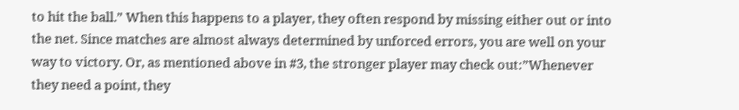to hit the ball.” When this happens to a player, they often respond by missing either out or into the net. Since matches are almost always determined by unforced errors, you are well on your way to victory. Or, as mentioned above in #3, the stronger player may check out:”Whenever they need a point, they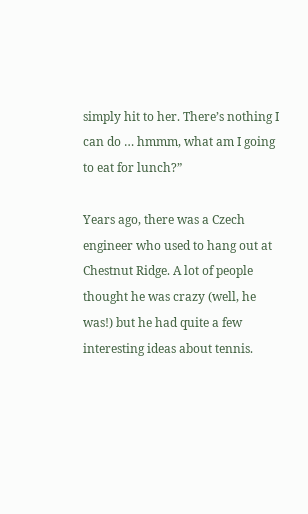simply hit to her. There’s nothing I can do … hmmm, what am I going to eat for lunch?”

Years ago, there was a Czech engineer who used to hang out at Chestnut Ridge. A lot of people thought he was crazy (well, he was!) but he had quite a few interesting ideas about tennis.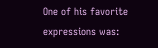One of his favorite expressions was: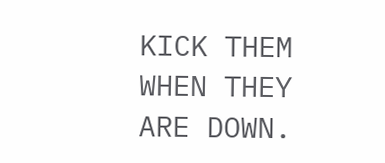KICK THEM WHEN THEY ARE DOWN.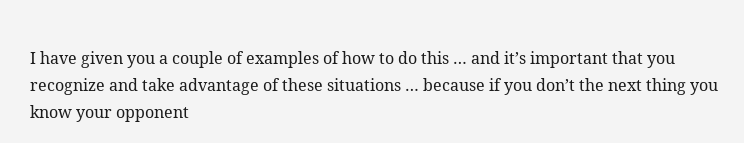I have given you a couple of examples of how to do this … and it’s important that you recognize and take advantage of these situations … because if you don’t the next thing you know your opponent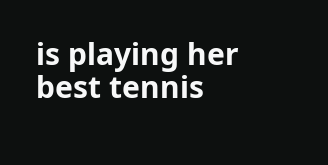is playing her best tennis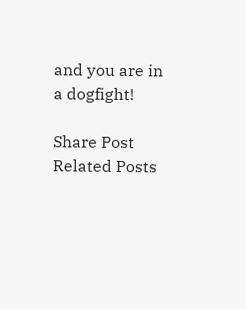and you are in a dogfight!

Share Post
Related Posts